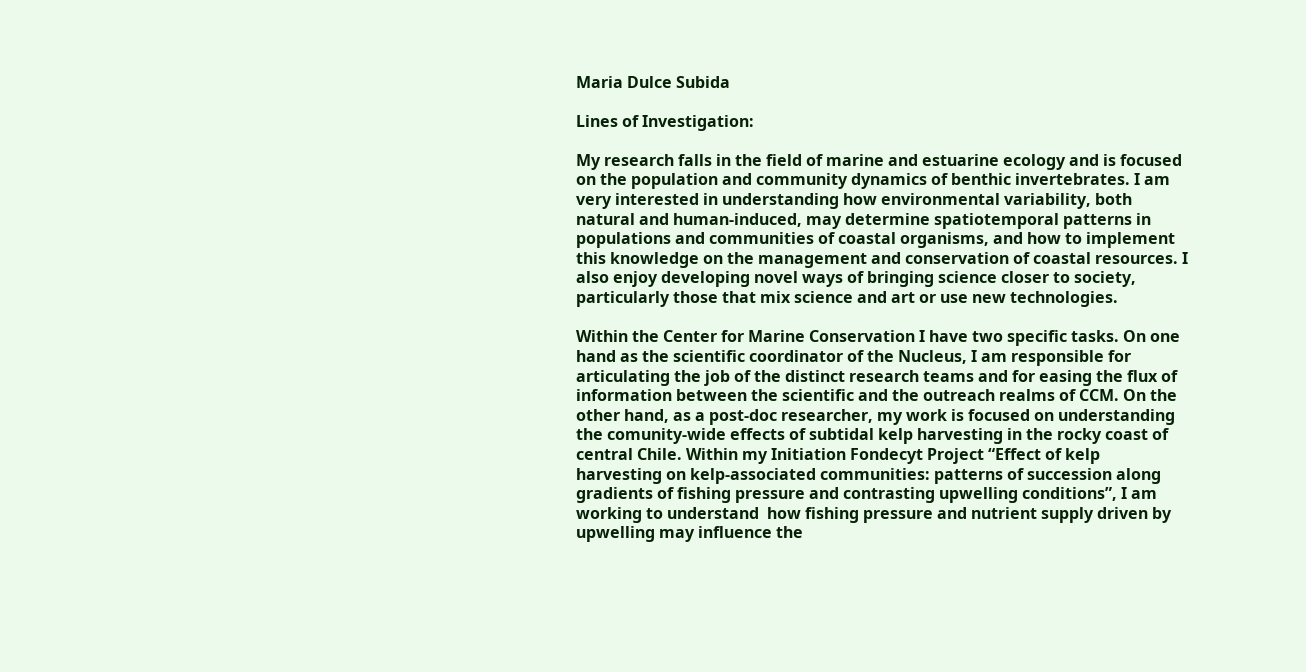Maria Dulce Subida

Lines of Investigation:

My research falls in the field of marine and estuarine ecology and is focused on the population and community dynamics of benthic invertebrates. I am very interested in understanding how environmental variability, both natural and human-induced, may determine spatiotemporal patterns in populations and communities of coastal organisms, and how to implement this knowledge on the management and conservation of coastal resources. I also enjoy developing novel ways of bringing science closer to society, particularly those that mix science and art or use new technologies.

Within the Center for Marine Conservation I have two specific tasks. On one hand as the scientific coordinator of the Nucleus, I am responsible for articulating the job of the distinct research teams and for easing the flux of information between the scientific and the outreach realms of CCM. On the other hand, as a post-doc researcher, my work is focused on understanding the comunity-wide effects of subtidal kelp harvesting in the rocky coast of central Chile. Within my Initiation Fondecyt Project “Effect of kelp harvesting on kelp-associated communities: patterns of succession along gradients of fishing pressure and contrasting upwelling conditions”, I am working to understand  how fishing pressure and nutrient supply driven by upwelling may influence the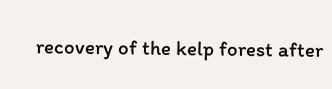recovery of the kelp forest after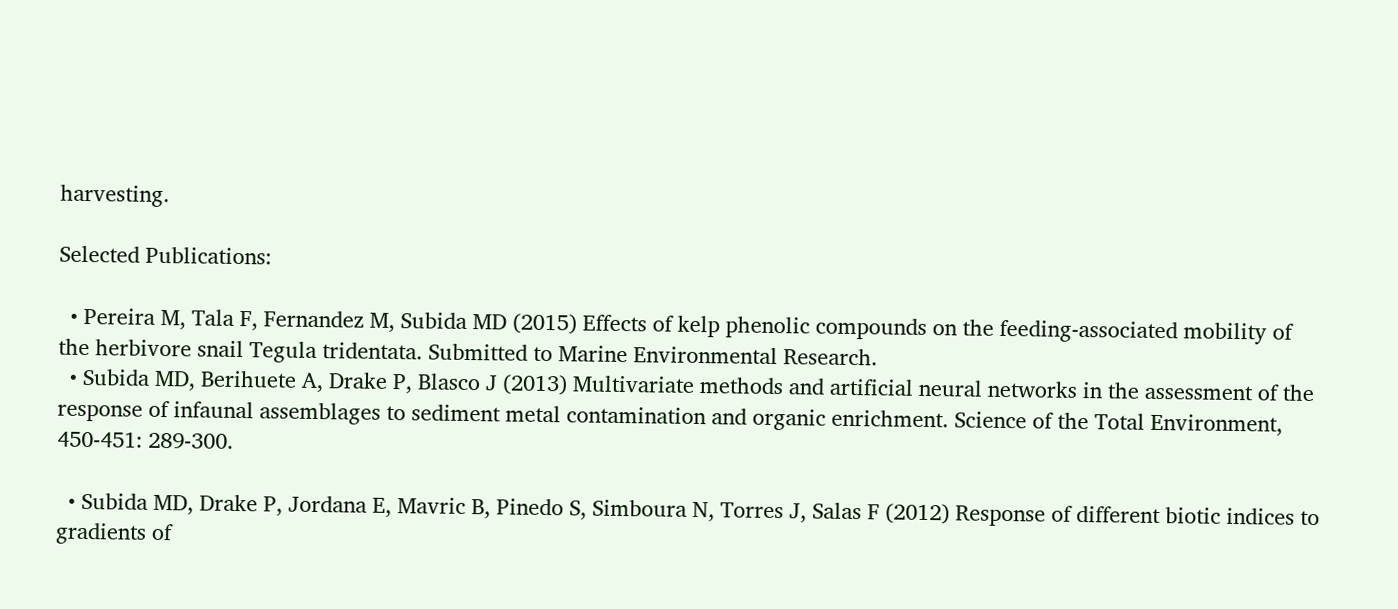harvesting.

Selected Publications:

  • Pereira M, Tala F, Fernandez M, Subida MD (2015) Effects of kelp phenolic compounds on the feeding-associated mobility of the herbivore snail Tegula tridentata. Submitted to Marine Environmental Research.
  • Subida MD, Berihuete A, Drake P, Blasco J (2013) Multivariate methods and artificial neural networks in the assessment of the response of infaunal assemblages to sediment metal contamination and organic enrichment. Science of the Total Environment, 450-451: 289-300.

  • Subida MD, Drake P, Jordana E, Mavric B, Pinedo S, Simboura N, Torres J, Salas F (2012) Response of different biotic indices to gradients of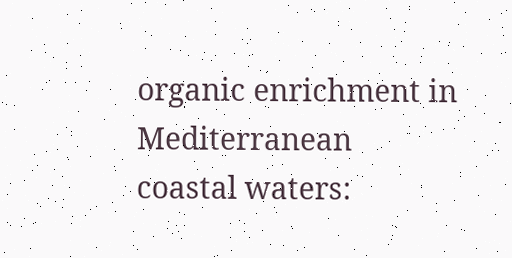organic enrichment in Mediterranean coastal waters: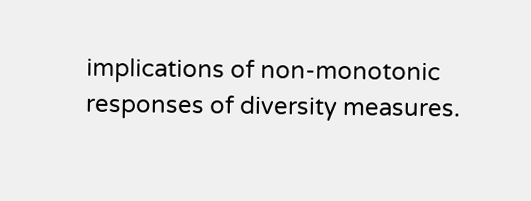implications of non-monotonic responses of diversity measures.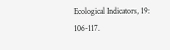Ecological Indicators, 19: 106-117.